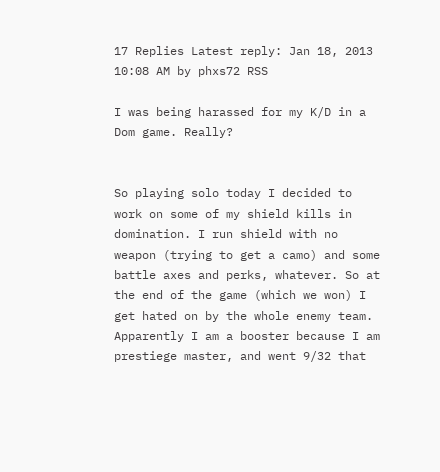17 Replies Latest reply: Jan 18, 2013 10:08 AM by phxs72 RSS

I was being harassed for my K/D in a Dom game. Really?


So playing solo today I decided to work on some of my shield kills in domination. I run shield with no weapon (trying to get a camo) and some battle axes and perks, whatever. So at the end of the game (which we won) I get hated on by the whole enemy team. Apparently I am a booster because I am prestiege master, and went 9/32 that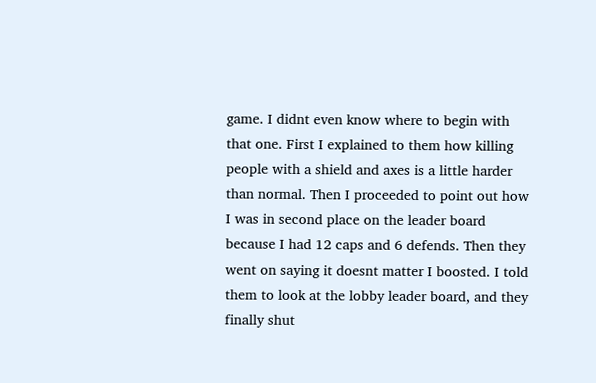game. I didnt even know where to begin with that one. First I explained to them how killing people with a shield and axes is a little harder than normal. Then I proceeded to point out how I was in second place on the leader board because I had 12 caps and 6 defends. Then they went on saying it doesnt matter I boosted. I told them to look at the lobby leader board, and they finally shut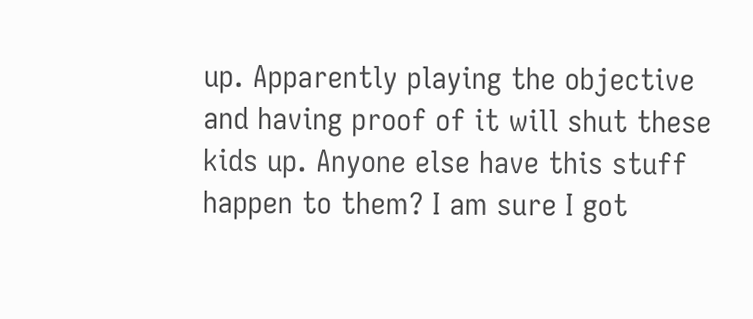up. Apparently playing the objective and having proof of it will shut these kids up. Anyone else have this stuff happen to them? I am sure I got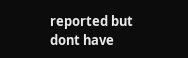reported but dont have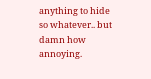anything to hide so whatever.. but damn how annoying.